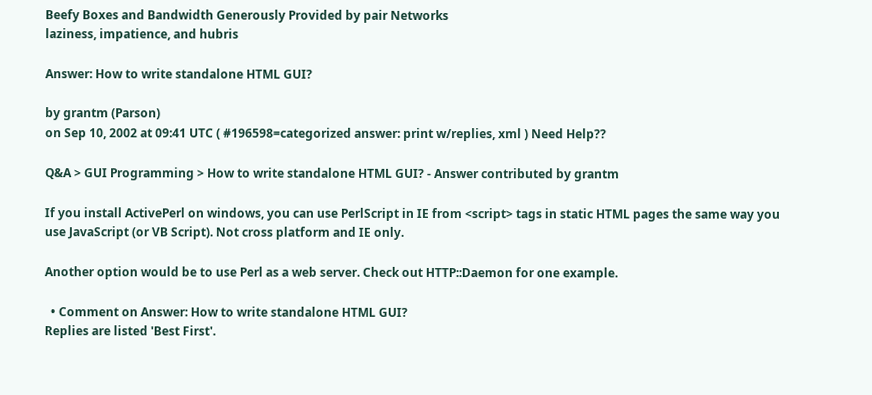Beefy Boxes and Bandwidth Generously Provided by pair Networks
laziness, impatience, and hubris

Answer: How to write standalone HTML GUI?

by grantm (Parson)
on Sep 10, 2002 at 09:41 UTC ( #196598=categorized answer: print w/replies, xml ) Need Help??

Q&A > GUI Programming > How to write standalone HTML GUI? - Answer contributed by grantm

If you install ActivePerl on windows, you can use PerlScript in IE from <script> tags in static HTML pages the same way you use JavaScript (or VB Script). Not cross platform and IE only.

Another option would be to use Perl as a web server. Check out HTTP::Daemon for one example.

  • Comment on Answer: How to write standalone HTML GUI?
Replies are listed 'Best First'.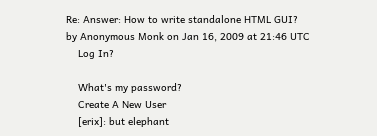Re: Answer: How to write standalone HTML GUI?
by Anonymous Monk on Jan 16, 2009 at 21:46 UTC
    Log In?

    What's my password?
    Create A New User
    [erix]: but elephant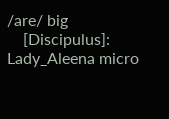/are/ big
    [Discipulus]: Lady_Aleena micro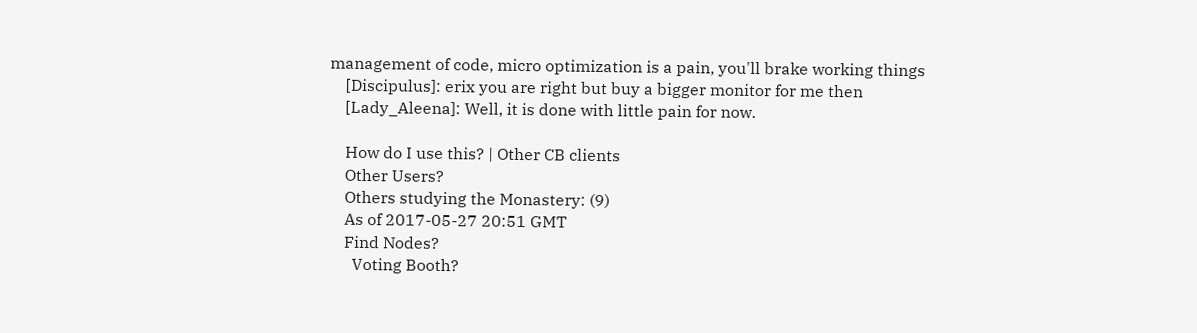management of code, micro optimization is a pain, you'll brake working things
    [Discipulus]: erix you are right but buy a bigger monitor for me then
    [Lady_Aleena]: Well, it is done with little pain for now.

    How do I use this? | Other CB clients
    Other Users?
    Others studying the Monastery: (9)
    As of 2017-05-27 20:51 GMT
    Find Nodes?
      Voting Booth?